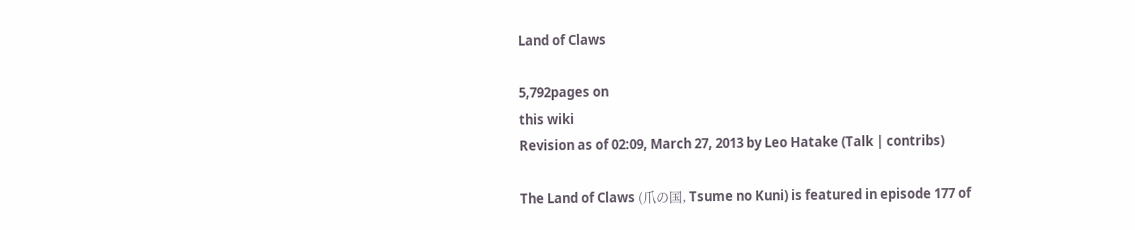Land of Claws

5,792pages on
this wiki
Revision as of 02:09, March 27, 2013 by Leo Hatake (Talk | contribs)

The Land of Claws (爪の国, Tsume no Kuni) is featured in episode 177 of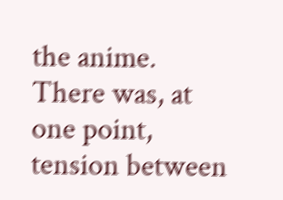the anime. There was, at one point, tension between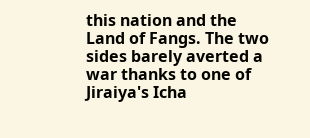this nation and the Land of Fangs. The two sides barely averted a war thanks to one of Jiraiya's Icha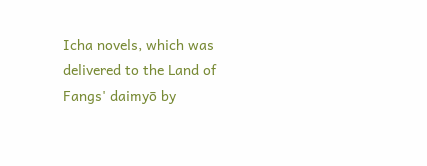Icha novels, which was delivered to the Land of Fangs' daimyō by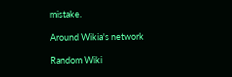mistake.

Around Wikia's network

Random Wiki